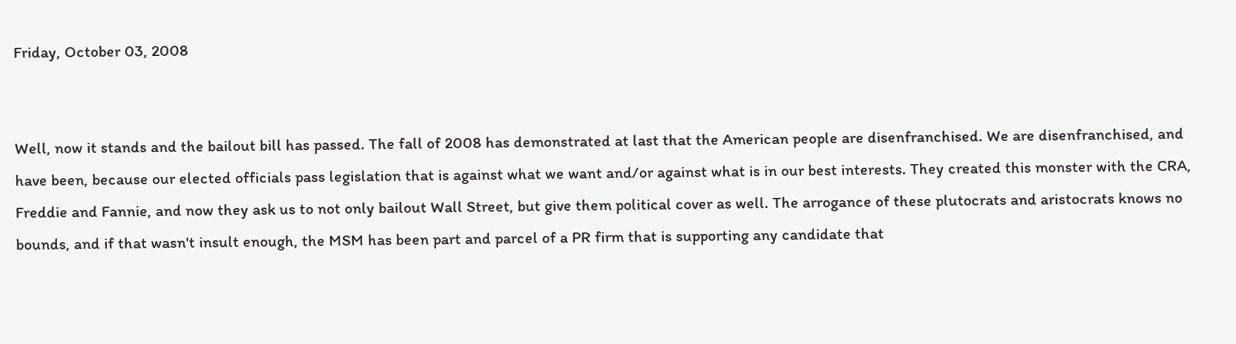Friday, October 03, 2008


Well, now it stands and the bailout bill has passed. The fall of 2008 has demonstrated at last that the American people are disenfranchised. We are disenfranchised, and have been, because our elected officials pass legislation that is against what we want and/or against what is in our best interests. They created this monster with the CRA, Freddie and Fannie, and now they ask us to not only bailout Wall Street, but give them political cover as well. The arrogance of these plutocrats and aristocrats knows no bounds, and if that wasn't insult enough, the MSM has been part and parcel of a PR firm that is supporting any candidate that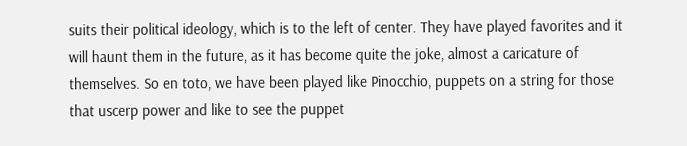suits their political ideology, which is to the left of center. They have played favorites and it will haunt them in the future, as it has become quite the joke, almost a caricature of themselves. So en toto, we have been played like Pinocchio, puppets on a string for those that uscerp power and like to see the puppet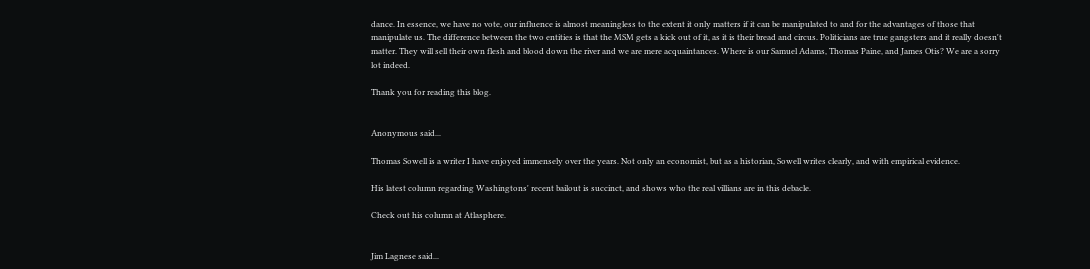dance. In essence, we have no vote, our influence is almost meaningless to the extent it only matters if it can be manipulated to and for the advantages of those that manipulate us. The difference between the two entities is that the MSM gets a kick out of it, as it is their bread and circus. Politicians are true gangsters and it really doesn't matter. They will sell their own flesh and blood down the river and we are mere acquaintances. Where is our Samuel Adams, Thomas Paine, and James Otis? We are a sorry lot indeed.

Thank you for reading this blog.


Anonymous said...

Thomas Sowell is a writer I have enjoyed immensely over the years. Not only an economist, but as a historian, Sowell writes clearly, and with empirical evidence.

His latest column regarding Washingtons' recent bailout is succinct, and shows who the real villians are in this debacle.

Check out his column at Atlasphere.


Jim Lagnese said...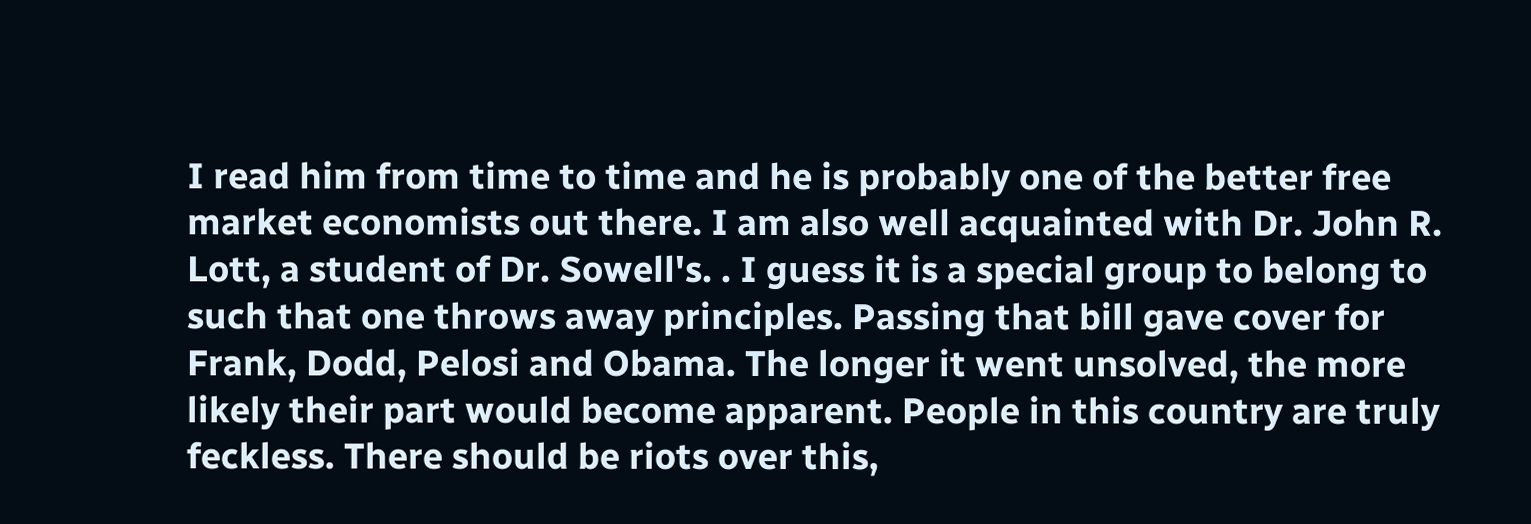I read him from time to time and he is probably one of the better free market economists out there. I am also well acquainted with Dr. John R. Lott, a student of Dr. Sowell's. . I guess it is a special group to belong to such that one throws away principles. Passing that bill gave cover for Frank, Dodd, Pelosi and Obama. The longer it went unsolved, the more likely their part would become apparent. People in this country are truly feckless. There should be riots over this,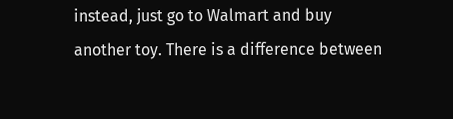instead, just go to Walmart and buy another toy. There is a difference between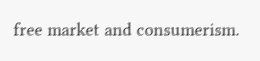free market and consumerism.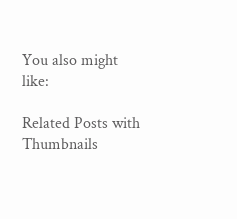You also might like:

Related Posts with Thumbnails